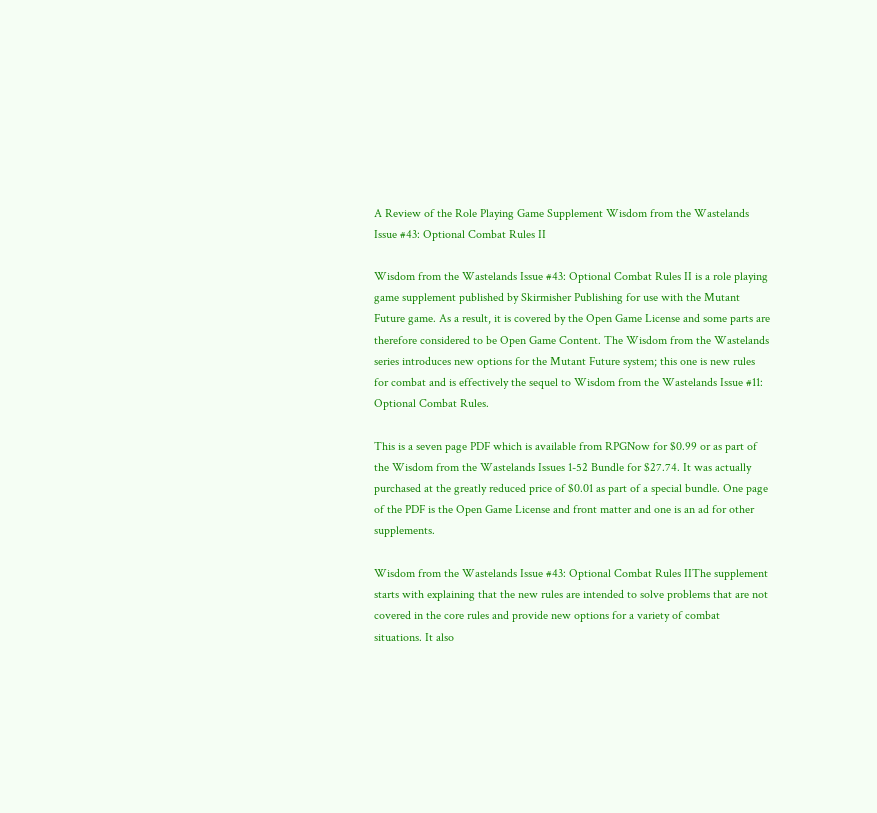A Review of the Role Playing Game Supplement Wisdom from the Wastelands Issue #43: Optional Combat Rules II

Wisdom from the Wastelands Issue #43: Optional Combat Rules II is a role playing game supplement published by Skirmisher Publishing for use with the Mutant Future game. As a result, it is covered by the Open Game License and some parts are therefore considered to be Open Game Content. The Wisdom from the Wastelands series introduces new options for the Mutant Future system; this one is new rules for combat and is effectively the sequel to Wisdom from the Wastelands Issue #11: Optional Combat Rules.

This is a seven page PDF which is available from RPGNow for $0.99 or as part of the Wisdom from the Wastelands Issues 1-52 Bundle for $27.74. It was actually purchased at the greatly reduced price of $0.01 as part of a special bundle. One page of the PDF is the Open Game License and front matter and one is an ad for other supplements.

Wisdom from the Wastelands Issue #43: Optional Combat Rules IIThe supplement starts with explaining that the new rules are intended to solve problems that are not covered in the core rules and provide new options for a variety of combat situations. It also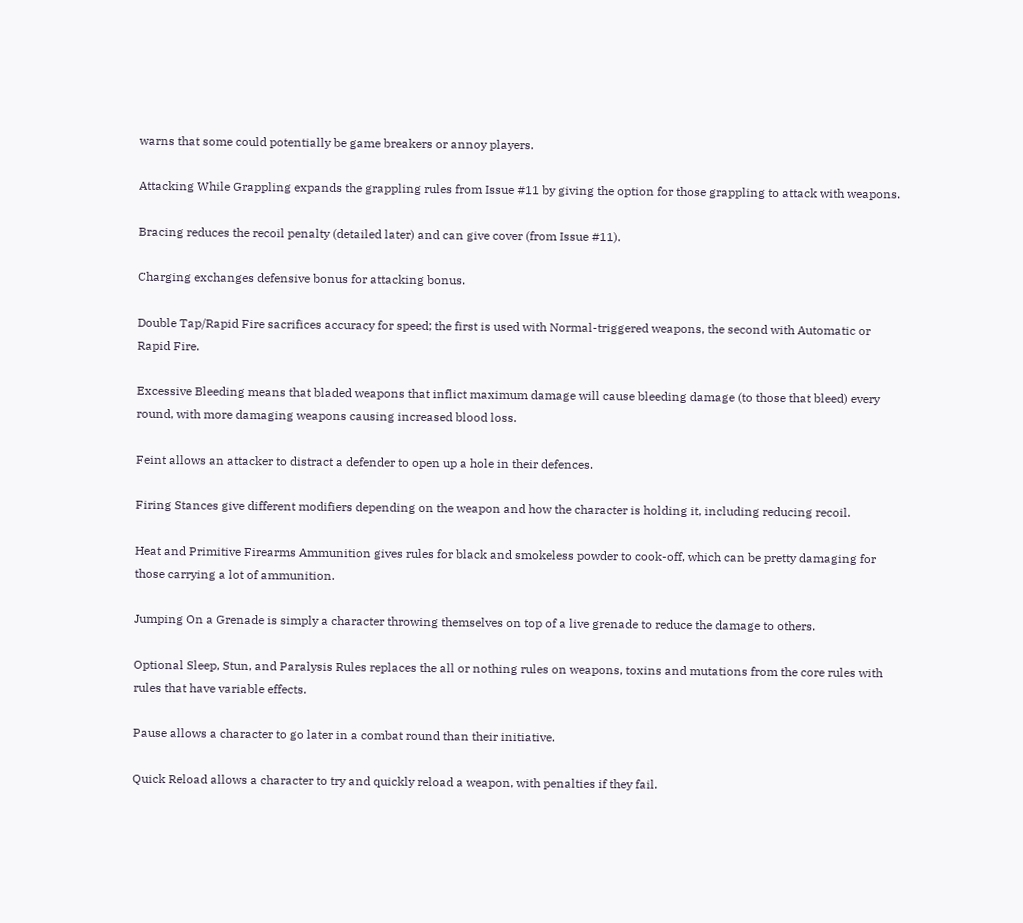warns that some could potentially be game breakers or annoy players.

Attacking While Grappling expands the grappling rules from Issue #11 by giving the option for those grappling to attack with weapons.

Bracing reduces the recoil penalty (detailed later) and can give cover (from Issue #11).

Charging exchanges defensive bonus for attacking bonus.

Double Tap/Rapid Fire sacrifices accuracy for speed; the first is used with Normal-triggered weapons, the second with Automatic or Rapid Fire.

Excessive Bleeding means that bladed weapons that inflict maximum damage will cause bleeding damage (to those that bleed) every round, with more damaging weapons causing increased blood loss.

Feint allows an attacker to distract a defender to open up a hole in their defences.

Firing Stances give different modifiers depending on the weapon and how the character is holding it, including reducing recoil.

Heat and Primitive Firearms Ammunition gives rules for black and smokeless powder to cook-off, which can be pretty damaging for those carrying a lot of ammunition.

Jumping On a Grenade is simply a character throwing themselves on top of a live grenade to reduce the damage to others.

Optional Sleep, Stun, and Paralysis Rules replaces the all or nothing rules on weapons, toxins and mutations from the core rules with rules that have variable effects.

Pause allows a character to go later in a combat round than their initiative.

Quick Reload allows a character to try and quickly reload a weapon, with penalties if they fail.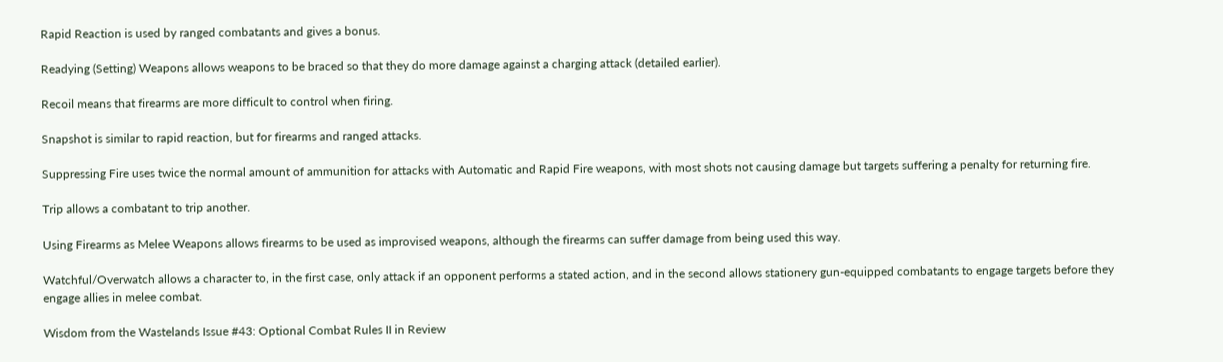Rapid Reaction is used by ranged combatants and gives a bonus.

Readying (Setting) Weapons allows weapons to be braced so that they do more damage against a charging attack (detailed earlier).

Recoil means that firearms are more difficult to control when firing.

Snapshot is similar to rapid reaction, but for firearms and ranged attacks.

Suppressing Fire uses twice the normal amount of ammunition for attacks with Automatic and Rapid Fire weapons, with most shots not causing damage but targets suffering a penalty for returning fire.

Trip allows a combatant to trip another.

Using Firearms as Melee Weapons allows firearms to be used as improvised weapons, although the firearms can suffer damage from being used this way.

Watchful/Overwatch allows a character to, in the first case, only attack if an opponent performs a stated action, and in the second allows stationery gun-equipped combatants to engage targets before they engage allies in melee combat.

Wisdom from the Wastelands Issue #43: Optional Combat Rules II in Review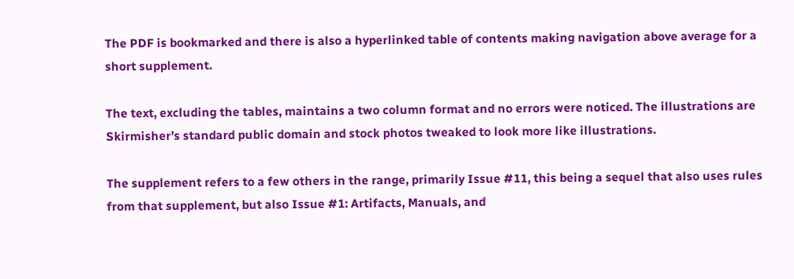The PDF is bookmarked and there is also a hyperlinked table of contents making navigation above average for a short supplement.

The text, excluding the tables, maintains a two column format and no errors were noticed. The illustrations are Skirmisher’s standard public domain and stock photos tweaked to look more like illustrations.

The supplement refers to a few others in the range, primarily Issue #11, this being a sequel that also uses rules from that supplement, but also Issue #1: Artifacts, Manuals, and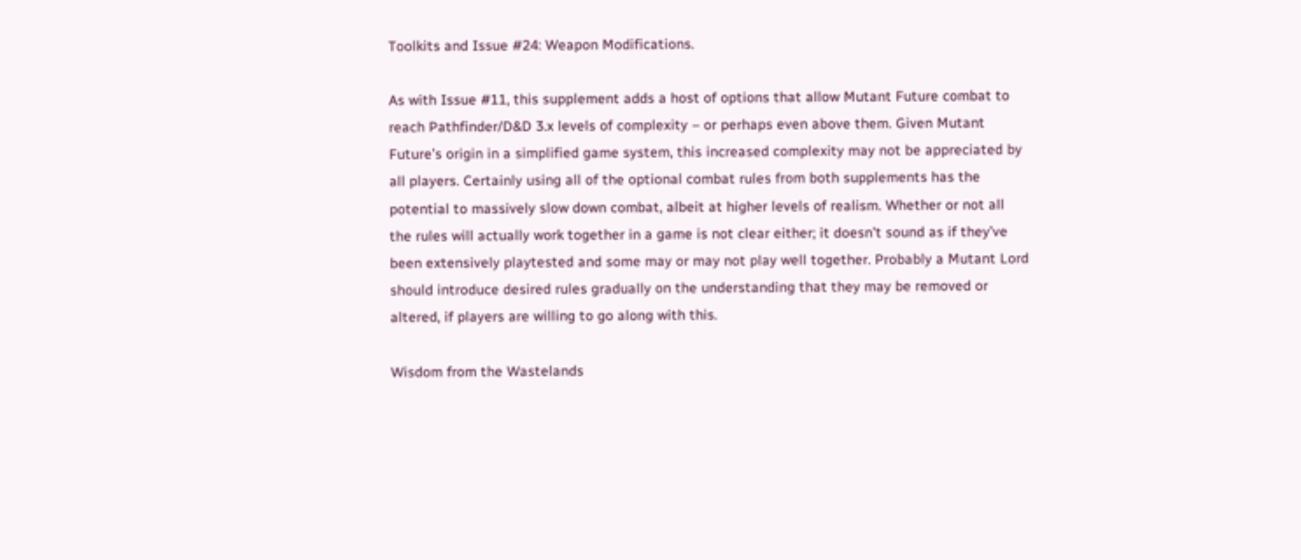Toolkits and Issue #24: Weapon Modifications.

As with Issue #11, this supplement adds a host of options that allow Mutant Future combat to reach Pathfinder/D&D 3.x levels of complexity – or perhaps even above them. Given Mutant Future’s origin in a simplified game system, this increased complexity may not be appreciated by all players. Certainly using all of the optional combat rules from both supplements has the potential to massively slow down combat, albeit at higher levels of realism. Whether or not all the rules will actually work together in a game is not clear either; it doesn’t sound as if they’ve been extensively playtested and some may or may not play well together. Probably a Mutant Lord should introduce desired rules gradually on the understanding that they may be removed or altered, if players are willing to go along with this.

Wisdom from the Wastelands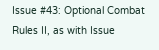Issue #43: Optional Combat Rules II, as with Issue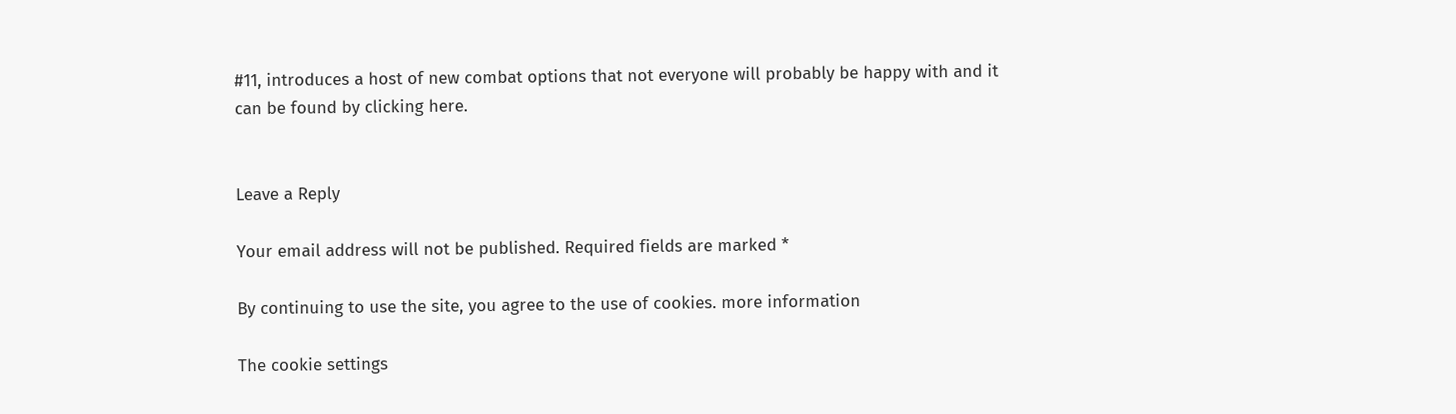#11, introduces a host of new combat options that not everyone will probably be happy with and it can be found by clicking here.


Leave a Reply

Your email address will not be published. Required fields are marked *

By continuing to use the site, you agree to the use of cookies. more information

The cookie settings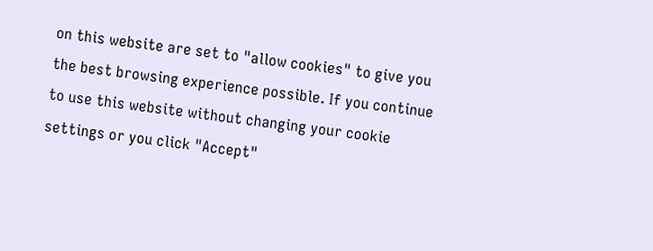on this website are set to "allow cookies" to give you the best browsing experience possible. If you continue to use this website without changing your cookie settings or you click "Accept"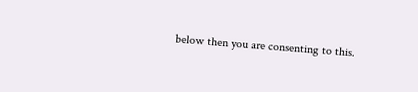below then you are consenting to this.